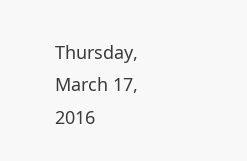Thursday, March 17, 2016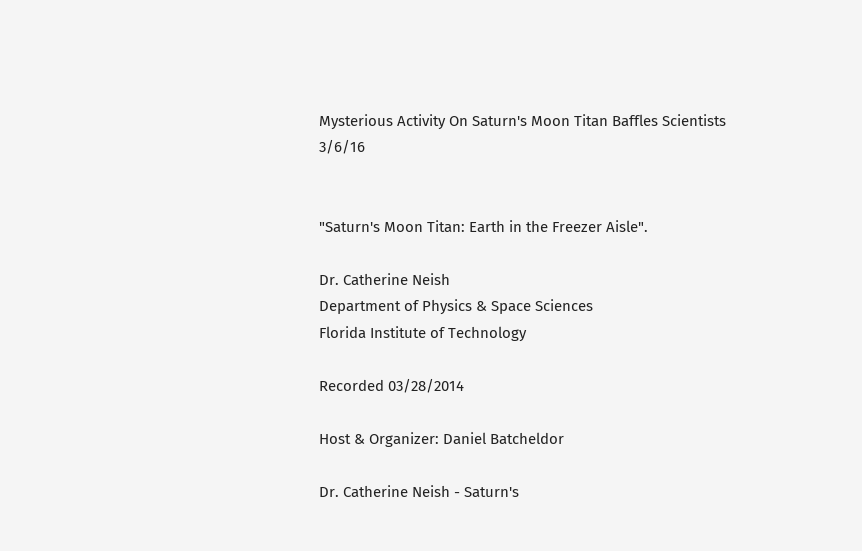Mysterious Activity On Saturn's Moon Titan Baffles Scientists 3/6/16


"Saturn's Moon Titan: Earth in the Freezer Aisle".

Dr. Catherine Neish
Department of Physics & Space Sciences
Florida Institute of Technology

Recorded 03/28/2014

Host & Organizer: Daniel Batcheldor

Dr. Catherine Neish - Saturn's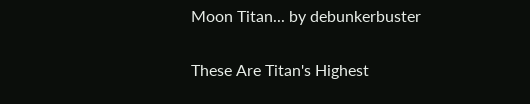Moon Titan... by debunkerbuster

These Are Titan's Highest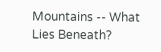Mountains -- What Lies Beneath?